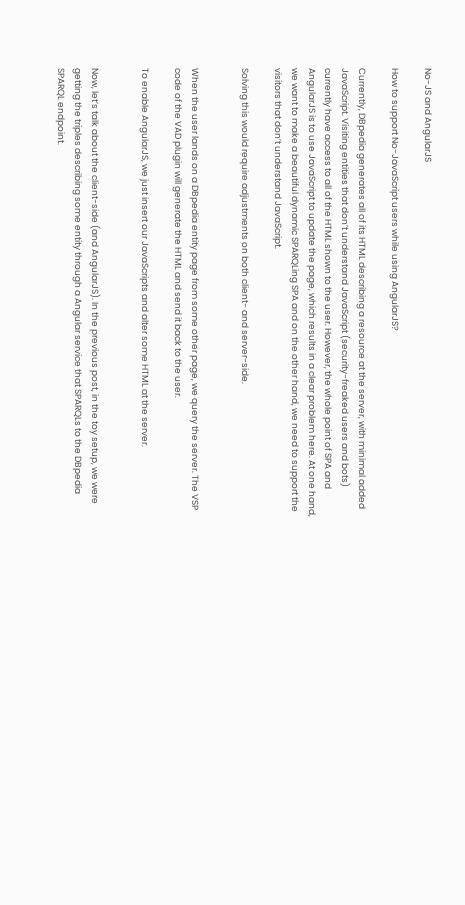No-JS and AngularJS

How to support No-JavaScript users while using AngularJS?

Currently, DBpedia generates all of its HTML describing a resource at the server, with minimal added JavaScript. Visiting entities that don’t understand JavaScript (security-freaked users and bots) currently have access to all of the HTML shown to the user. However, the whole point of SPA and AngularJS is to use JavaScript to update the page, which results in a clear problem here. At one hand, we want to make a beautiful dynamic SPARQLing SPA and on the other hand, we need to support the visitors that don’t understand JavaScript.

Solving this would require adjustments on both client- and server-side.


When the user lands on a DBpedia entity page from some other page, we query the server. The VSP code of the VAD plugin will generate the HTML and send it back to the user.

To enable AngularJS, we just insert our JavaScripts and alter some HTML at the server.


Now, let’s talk about the client-side (and AngularJS). In the previous post, in the toy setup, we were getting the triples describing some entity through a Angular service that SPARQLs to the DBpedia SPARQL endpoint.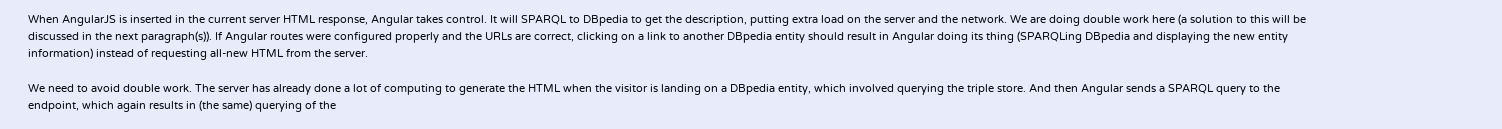When AngularJS is inserted in the current server HTML response, Angular takes control. It will SPARQL to DBpedia to get the description, putting extra load on the server and the network. We are doing double work here (a solution to this will be discussed in the next paragraph(s)). If Angular routes were configured properly and the URLs are correct, clicking on a link to another DBpedia entity should result in Angular doing its thing (SPARQLing DBpedia and displaying the new entity information) instead of requesting all-new HTML from the server.

We need to avoid double work. The server has already done a lot of computing to generate the HTML when the visitor is landing on a DBpedia entity, which involved querying the triple store. And then Angular sends a SPARQL query to the endpoint, which again results in (the same) querying of the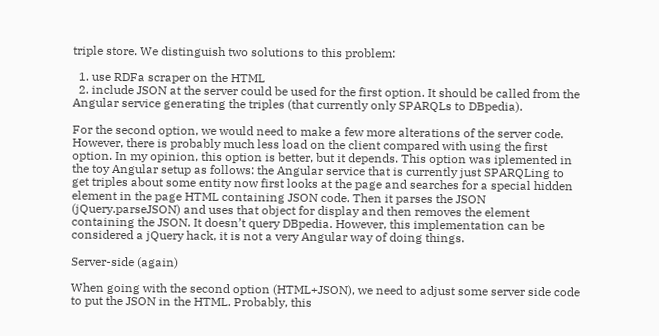triple store. We distinguish two solutions to this problem:

  1. use RDFa scraper on the HTML
  2. include JSON at the server could be used for the first option. It should be called from the Angular service generating the triples (that currently only SPARQLs to DBpedia).

For the second option, we would need to make a few more alterations of the server code. However, there is probably much less load on the client compared with using the first option. In my opinion, this option is better, but it depends. This option was iplemented in the toy Angular setup as follows: the Angular service that is currently just SPARQLing to get triples about some entity now first looks at the page and searches for a special hidden element in the page HTML containing JSON code. Then it parses the JSON (jQuery.parseJSON) and uses that object for display and then removes the element containing the JSON. It doesn’t query DBpedia. However, this implementation can be considered a jQuery hack, it is not a very Angular way of doing things.

Server-side (again)

When going with the second option (HTML+JSON), we need to adjust some server side code to put the JSON in the HTML. Probably, this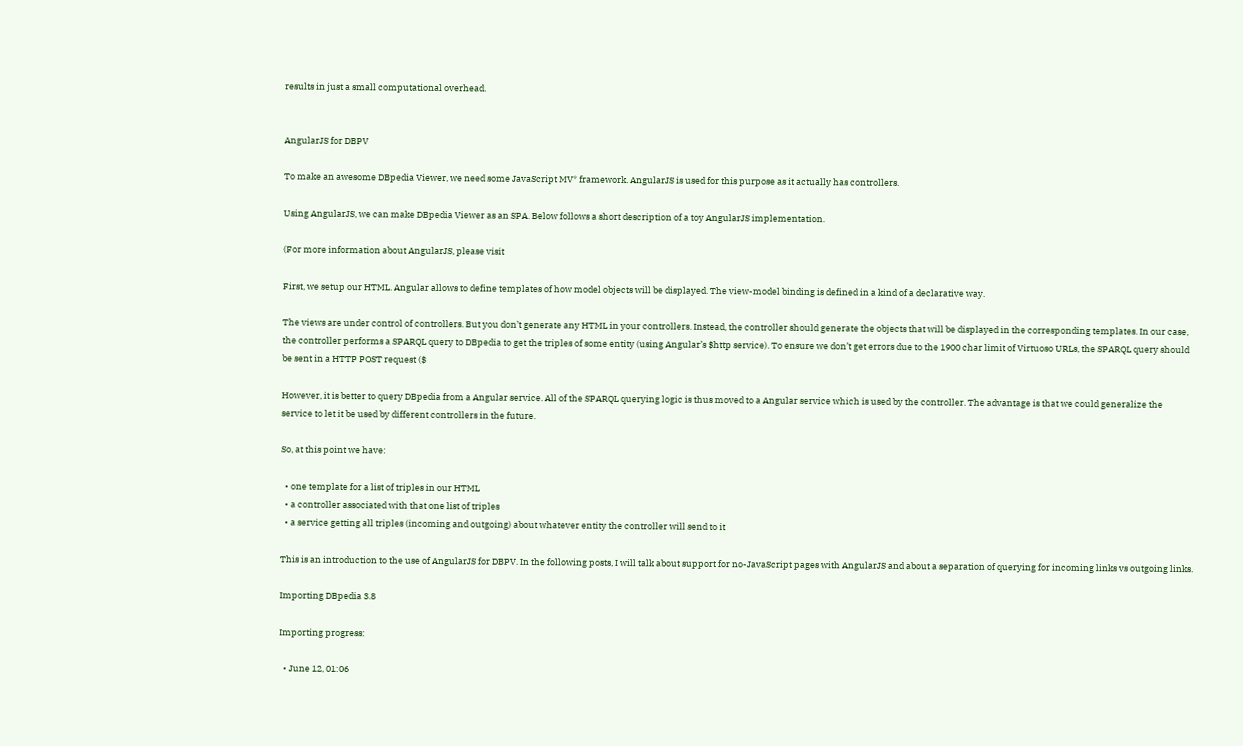results in just a small computational overhead.


AngularJS for DBPV

To make an awesome DBpedia Viewer, we need some JavaScript MV* framework. AngularJS is used for this purpose as it actually has controllers.

Using AngularJS, we can make DBpedia Viewer as an SPA. Below follows a short description of a toy AngularJS implementation.

(For more information about AngularJS, please visit

First, we setup our HTML. Angular allows to define templates of how model objects will be displayed. The view-model binding is defined in a kind of a declarative way.

The views are under control of controllers. But you don’t generate any HTML in your controllers. Instead, the controller should generate the objects that will be displayed in the corresponding templates. In our case, the controller performs a SPARQL query to DBpedia to get the triples of some entity (using Angular’s $http service). To ensure we don’t get errors due to the 1900 char limit of Virtuoso URLs, the SPARQL query should be sent in a HTTP POST request ($

However, it is better to query DBpedia from a Angular service. All of the SPARQL querying logic is thus moved to a Angular service which is used by the controller. The advantage is that we could generalize the service to let it be used by different controllers in the future.

So, at this point we have:

  • one template for a list of triples in our HTML
  • a controller associated with that one list of triples
  • a service getting all triples (incoming and outgoing) about whatever entity the controller will send to it

This is an introduction to the use of AngularJS for DBPV. In the following posts, I will talk about support for no-JavaScript pages with AngularJS and about a separation of querying for incoming links vs outgoing links.

Importing DBpedia 3.8

Importing progress:

  • June 12, 01:06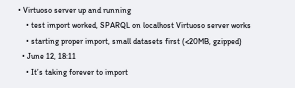• Virtuoso server up and running
    • test import worked, SPARQL on localhost Virtuoso server works
    • starting proper import, small datasets first (<20MB, gzipped)
  • June 12, 18:11
    • It’s taking forever to import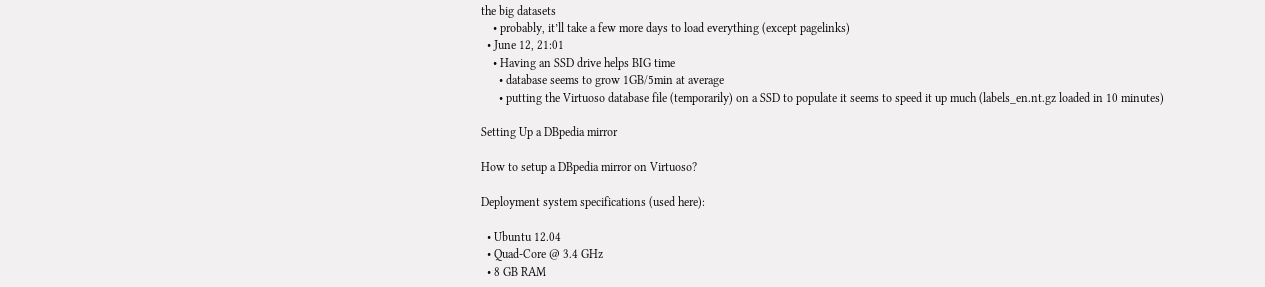the big datasets
    • probably, it’ll take a few more days to load everything (except pagelinks)
  • June 12, 21:01
    • Having an SSD drive helps BIG time
      • database seems to grow 1GB/5min at average
      • putting the Virtuoso database file (temporarily) on a SSD to populate it seems to speed it up much (labels_en.nt.gz loaded in 10 minutes)

Setting Up a DBpedia mirror

How to setup a DBpedia mirror on Virtuoso?

Deployment system specifications (used here):

  • Ubuntu 12.04
  • Quad-Core @ 3.4 GHz
  • 8 GB RAM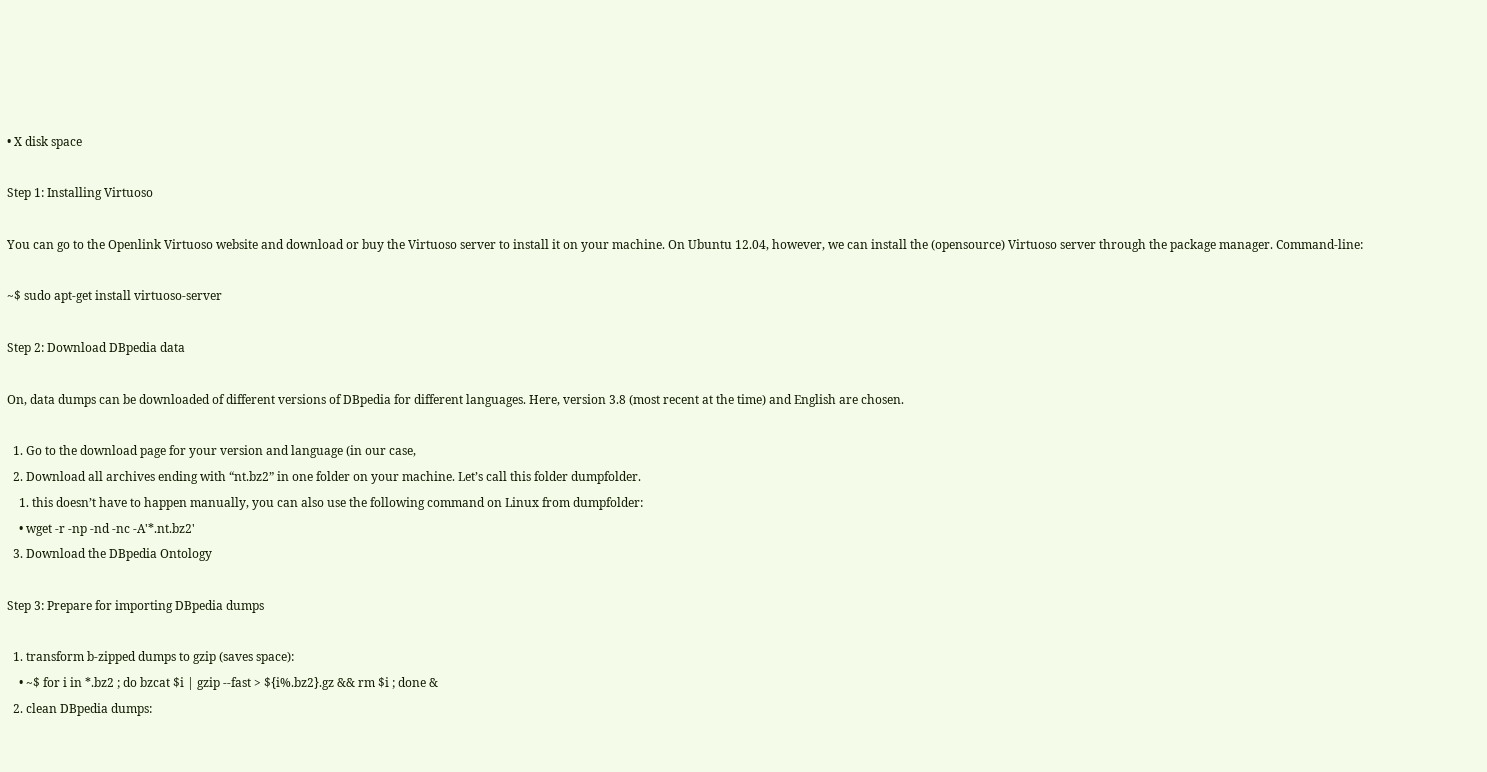• X disk space

Step 1: Installing Virtuoso

You can go to the Openlink Virtuoso website and download or buy the Virtuoso server to install it on your machine. On Ubuntu 12.04, however, we can install the (opensource) Virtuoso server through the package manager. Command-line:

~$ sudo apt-get install virtuoso-server

Step 2: Download DBpedia data

On, data dumps can be downloaded of different versions of DBpedia for different languages. Here, version 3.8 (most recent at the time) and English are chosen.

  1. Go to the download page for your version and language (in our case,
  2. Download all archives ending with “nt.bz2” in one folder on your machine. Let’s call this folder dumpfolder.
    1. this doesn’t have to happen manually, you can also use the following command on Linux from dumpfolder:
    • wget -r -np -nd -nc -A'*.nt.bz2'
  3. Download the DBpedia Ontology

Step 3: Prepare for importing DBpedia dumps

  1. transform b-zipped dumps to gzip (saves space):
    • ~$ for i in *.bz2 ; do bzcat $i | gzip --fast > ${i%.bz2}.gz && rm $i ; done &
  2. clean DBpedia dumps: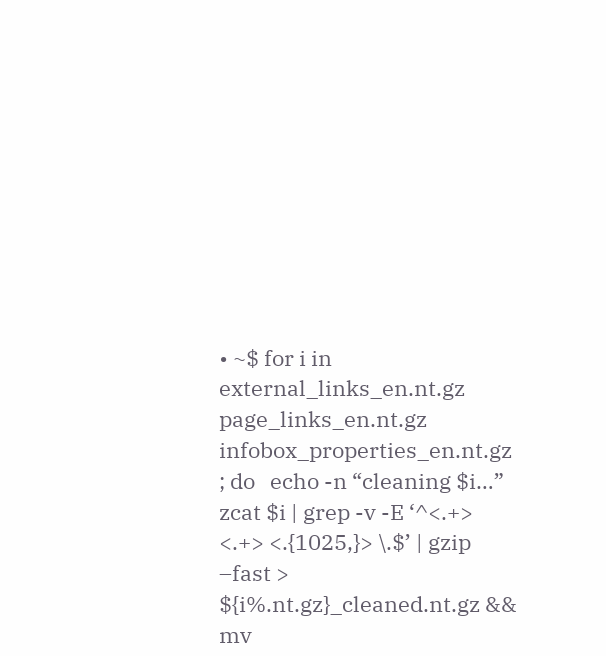• ~$ for i in external_links_en.nt.gz page_links_en.nt.gz infobox_properties_en.nt.gz ; do   echo -n “cleaning $i…”   zcat $i | grep -v -E ‘^<.+> <.+> <.{1025,}> \.$’ | gzip –fast > ${i%.nt.gz}_cleaned.nt.gz &&   mv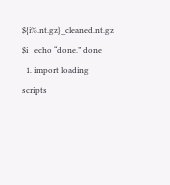${i%.nt.gz}_cleaned.nt.gz $i   echo “done.” done
  1. import loading scripts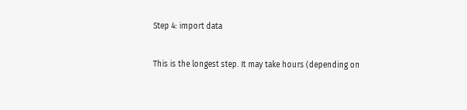Step 4: import data

This is the longest step. It may take hours (depending on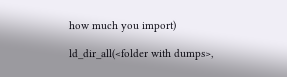how much you import)

ld_dir_all(<folder with dumps>,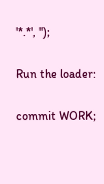'*.*', '');

Run the loader:

commit WORK;